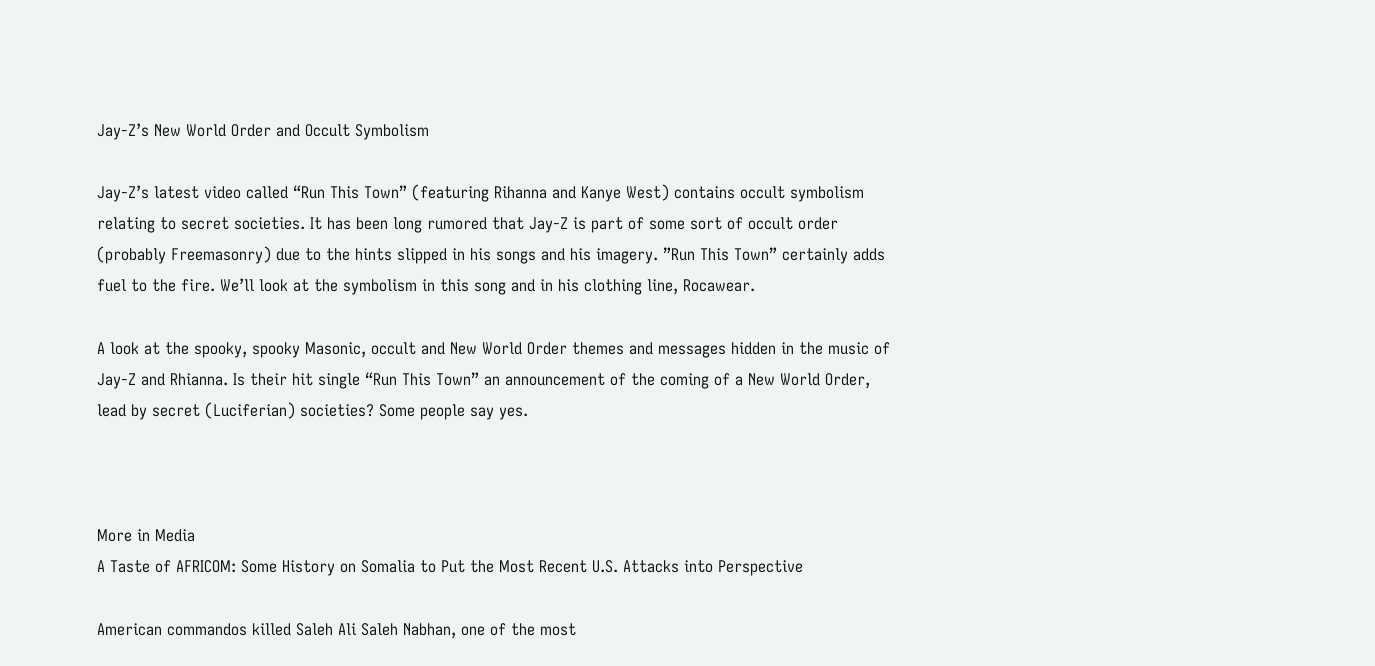Jay-Z’s New World Order and Occult Symbolism

Jay-Z’s latest video called “Run This Town” (featuring Rihanna and Kanye West) contains occult symbolism relating to secret societies. It has been long rumored that Jay-Z is part of some sort of occult order (probably Freemasonry) due to the hints slipped in his songs and his imagery. ”Run This Town” certainly adds fuel to the fire. We’ll look at the symbolism in this song and in his clothing line, Rocawear.

A look at the spooky, spooky Masonic, occult and New World Order themes and messages hidden in the music of Jay-Z and Rhianna. Is their hit single “Run This Town” an announcement of the coming of a New World Order, lead by secret (Luciferian) societies? Some people say yes.



More in Media
A Taste of AFRICOM: Some History on Somalia to Put the Most Recent U.S. Attacks into Perspective

American commandos killed Saleh Ali Saleh Nabhan, one of the most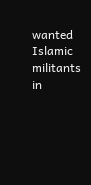wanted Islamic militants in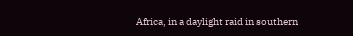Africa, in a daylight raid in southern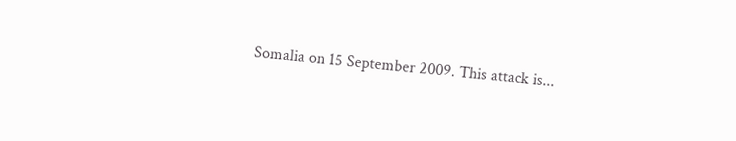Somalia on 15 September 2009. This attack is...